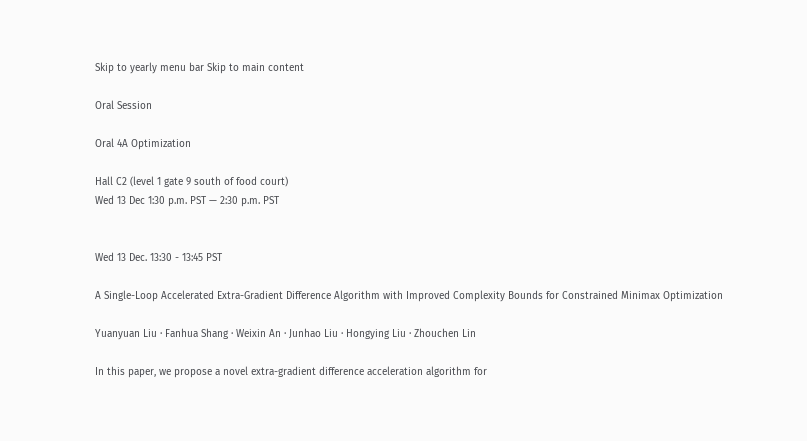Skip to yearly menu bar Skip to main content

Oral Session

Oral 4A Optimization

Hall C2 (level 1 gate 9 south of food court)
Wed 13 Dec 1:30 p.m. PST — 2:30 p.m. PST


Wed 13 Dec. 13:30 - 13:45 PST

A Single-Loop Accelerated Extra-Gradient Difference Algorithm with Improved Complexity Bounds for Constrained Minimax Optimization

Yuanyuan Liu · Fanhua Shang · Weixin An · Junhao Liu · Hongying Liu · Zhouchen Lin

In this paper, we propose a novel extra-gradient difference acceleration algorithm for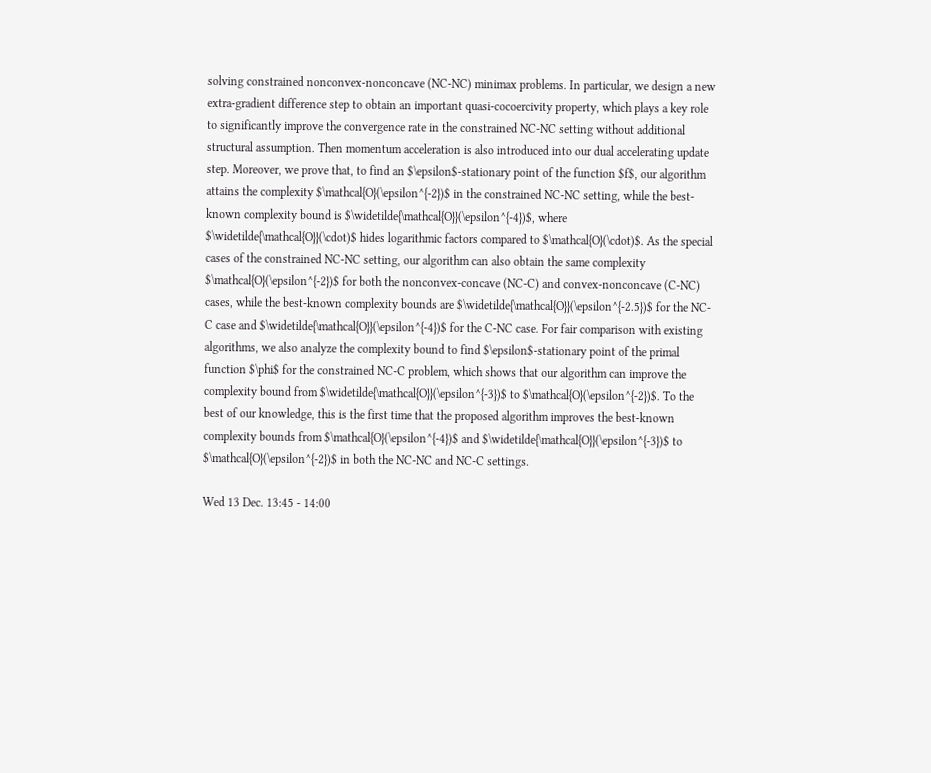solving constrained nonconvex-nonconcave (NC-NC) minimax problems. In particular, we design a new extra-gradient difference step to obtain an important quasi-cocoercivity property, which plays a key role to significantly improve the convergence rate in the constrained NC-NC setting without additional structural assumption. Then momentum acceleration is also introduced into our dual accelerating update step. Moreover, we prove that, to find an $\epsilon$-stationary point of the function $f$, our algorithm attains the complexity $\mathcal{O}(\epsilon^{-2})$ in the constrained NC-NC setting, while the best-known complexity bound is $\widetilde{\mathcal{O}}(\epsilon^{-4})$, where $\widetilde{\mathcal{O}}(\cdot)$ hides logarithmic factors compared to $\mathcal{O}(\cdot)$. As the special cases of the constrained NC-NC setting, our algorithm can also obtain the same complexity $\mathcal{O}(\epsilon^{-2})$ for both the nonconvex-concave (NC-C) and convex-nonconcave (C-NC) cases, while the best-known complexity bounds are $\widetilde{\mathcal{O}}(\epsilon^{-2.5})$ for the NC-C case and $\widetilde{\mathcal{O}}(\epsilon^{-4})$ for the C-NC case. For fair comparison with existing algorithms, we also analyze the complexity bound to find $\epsilon$-stationary point of the primal function $\phi$ for the constrained NC-C problem, which shows that our algorithm can improve the complexity bound from $\widetilde{\mathcal{O}}(\epsilon^{-3})$ to $\mathcal{O}(\epsilon^{-2})$. To the best of our knowledge, this is the first time that the proposed algorithm improves the best-known complexity bounds from $\mathcal{O}(\epsilon^{-4})$ and $\widetilde{\mathcal{O}}(\epsilon^{-3})$ to $\mathcal{O}(\epsilon^{-2})$ in both the NC-NC and NC-C settings.

Wed 13 Dec. 13:45 - 14:00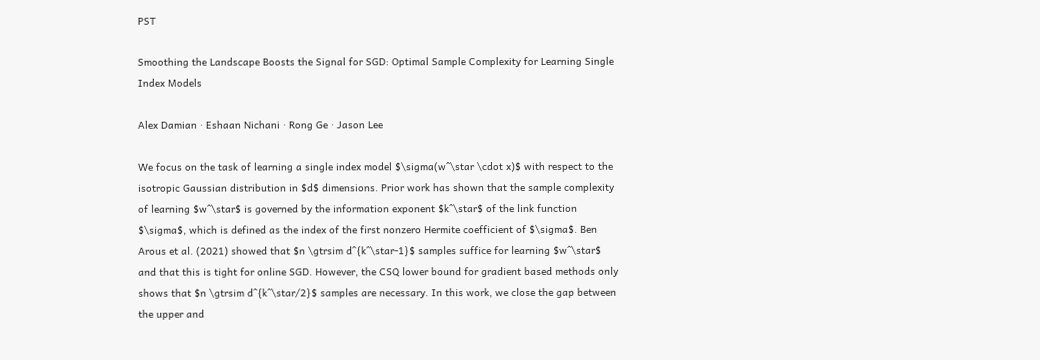PST

Smoothing the Landscape Boosts the Signal for SGD: Optimal Sample Complexity for Learning Single Index Models

Alex Damian · Eshaan Nichani · Rong Ge · Jason Lee

We focus on the task of learning a single index model $\sigma(w^\star \cdot x)$ with respect to the isotropic Gaussian distribution in $d$ dimensions. Prior work has shown that the sample complexity of learning $w^\star$ is governed by the information exponent $k^\star$ of the link function $\sigma$, which is defined as the index of the first nonzero Hermite coefficient of $\sigma$. Ben Arous et al. (2021) showed that $n \gtrsim d^{k^\star-1}$ samples suffice for learning $w^\star$ and that this is tight for online SGD. However, the CSQ lower bound for gradient based methods only shows that $n \gtrsim d^{k^\star/2}$ samples are necessary. In this work, we close the gap between the upper and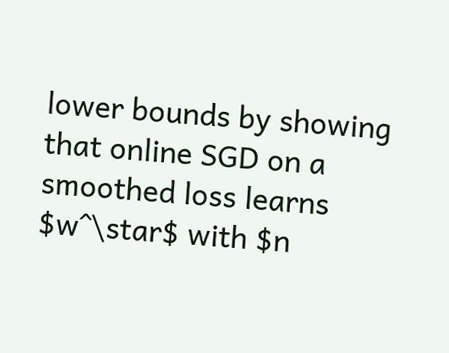lower bounds by showing that online SGD on a smoothed loss learns $w^\star$ with $n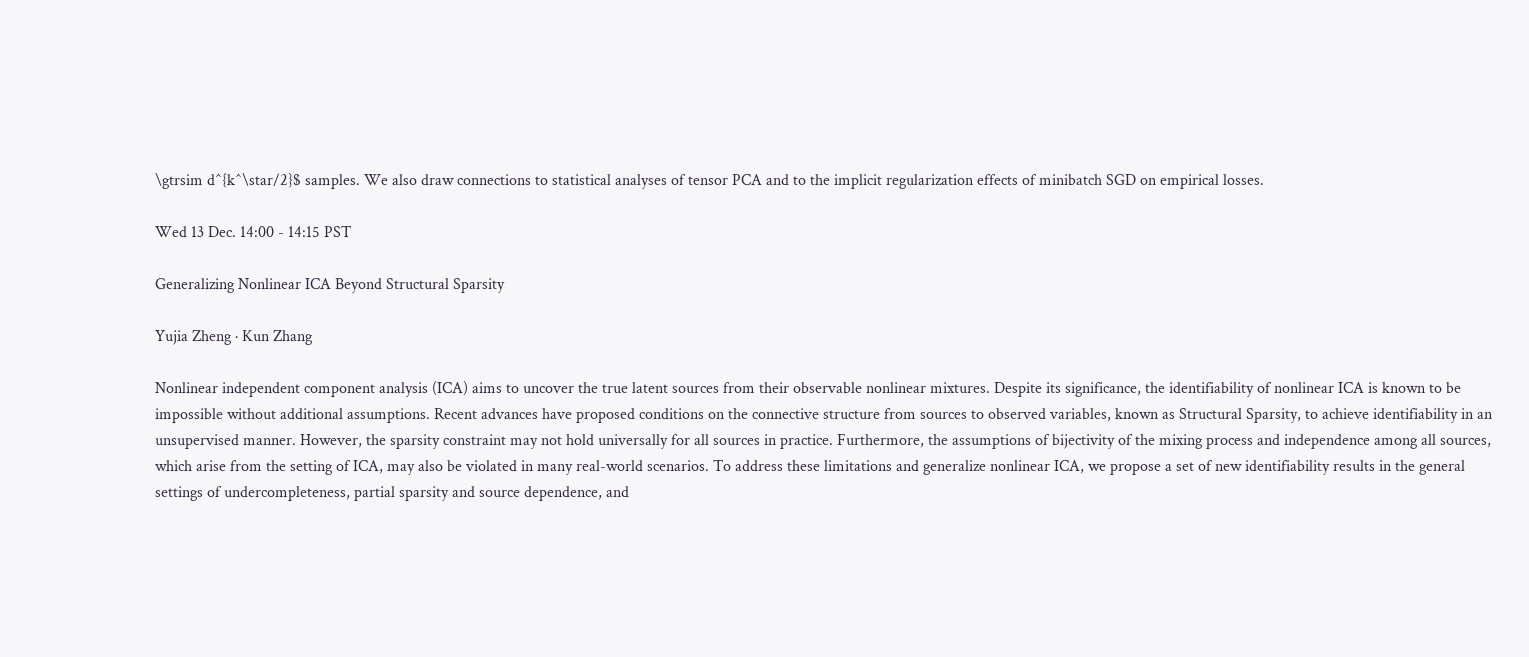\gtrsim d^{k^\star/2}$ samples. We also draw connections to statistical analyses of tensor PCA and to the implicit regularization effects of minibatch SGD on empirical losses.

Wed 13 Dec. 14:00 - 14:15 PST

Generalizing Nonlinear ICA Beyond Structural Sparsity

Yujia Zheng · Kun Zhang

Nonlinear independent component analysis (ICA) aims to uncover the true latent sources from their observable nonlinear mixtures. Despite its significance, the identifiability of nonlinear ICA is known to be impossible without additional assumptions. Recent advances have proposed conditions on the connective structure from sources to observed variables, known as Structural Sparsity, to achieve identifiability in an unsupervised manner. However, the sparsity constraint may not hold universally for all sources in practice. Furthermore, the assumptions of bijectivity of the mixing process and independence among all sources, which arise from the setting of ICA, may also be violated in many real-world scenarios. To address these limitations and generalize nonlinear ICA, we propose a set of new identifiability results in the general settings of undercompleteness, partial sparsity and source dependence, and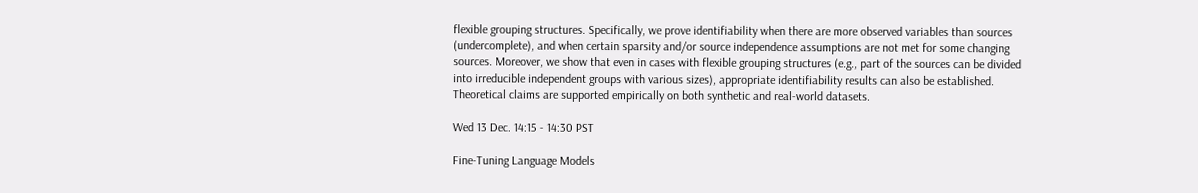flexible grouping structures. Specifically, we prove identifiability when there are more observed variables than sources (undercomplete), and when certain sparsity and/or source independence assumptions are not met for some changing sources. Moreover, we show that even in cases with flexible grouping structures (e.g., part of the sources can be divided into irreducible independent groups with various sizes), appropriate identifiability results can also be established. Theoretical claims are supported empirically on both synthetic and real-world datasets.

Wed 13 Dec. 14:15 - 14:30 PST

Fine-Tuning Language Models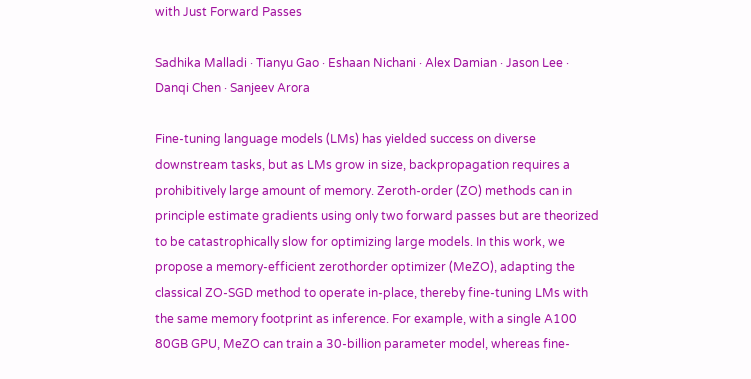with Just Forward Passes

Sadhika Malladi · Tianyu Gao · Eshaan Nichani · Alex Damian · Jason Lee · Danqi Chen · Sanjeev Arora

Fine-tuning language models (LMs) has yielded success on diverse downstream tasks, but as LMs grow in size, backpropagation requires a prohibitively large amount of memory. Zeroth-order (ZO) methods can in principle estimate gradients using only two forward passes but are theorized to be catastrophically slow for optimizing large models. In this work, we propose a memory-efficient zerothorder optimizer (MeZO), adapting the classical ZO-SGD method to operate in-place, thereby fine-tuning LMs with the same memory footprint as inference. For example, with a single A100 80GB GPU, MeZO can train a 30-billion parameter model, whereas fine-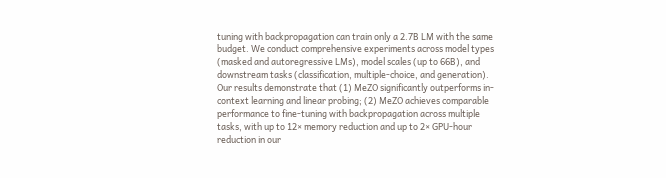tuning with backpropagation can train only a 2.7B LM with the same budget. We conduct comprehensive experiments across model types (masked and autoregressive LMs), model scales (up to 66B), and downstream tasks (classification, multiple-choice, and generation). Our results demonstrate that (1) MeZO significantly outperforms in-context learning and linear probing; (2) MeZO achieves comparable performance to fine-tuning with backpropagation across multiple tasks, with up to 12× memory reduction and up to 2× GPU-hour reduction in our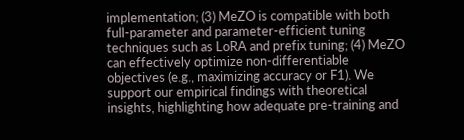implementation; (3) MeZO is compatible with both full-parameter and parameter-efficient tuning techniques such as LoRA and prefix tuning; (4) MeZO can effectively optimize non-differentiable objectives (e.g., maximizing accuracy or F1). We support our empirical findings with theoretical insights, highlighting how adequate pre-training and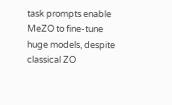task prompts enable MeZO to fine-tune huge models, despite classical ZO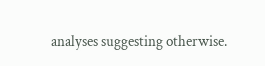analyses suggesting otherwise.